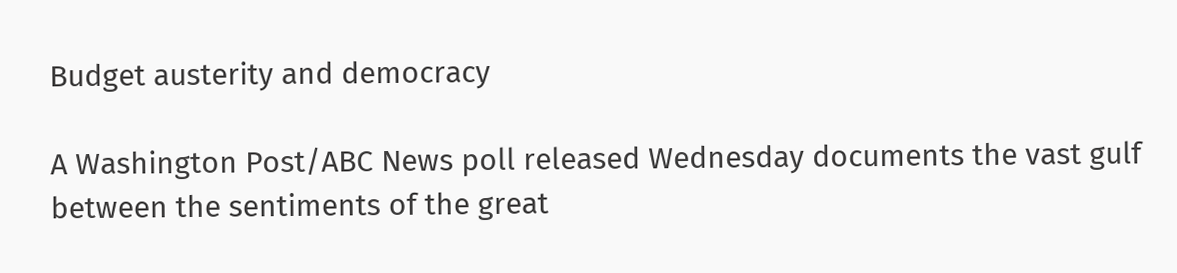Budget austerity and democracy

A Washington Post/ABC News poll released Wednesday documents the vast gulf between the sentiments of the great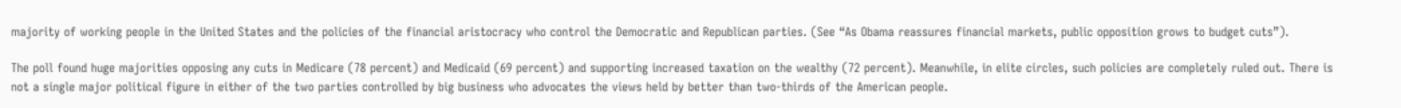majority of working people in the United States and the policies of the financial aristocracy who control the Democratic and Republican parties. (See “As Obama reassures financial markets, public opposition grows to budget cuts”).

The poll found huge majorities opposing any cuts in Medicare (78 percent) and Medicaid (69 percent) and supporting increased taxation on the wealthy (72 percent). Meanwhile, in elite circles, such policies are completely ruled out. There is not a single major political figure in either of the two parties controlled by big business who advocates the views held by better than two-thirds of the American people.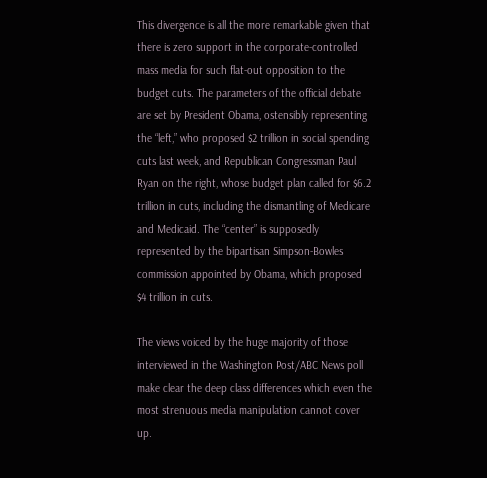This divergence is all the more remarkable given that there is zero support in the corporate-controlled mass media for such flat-out opposition to the budget cuts. The parameters of the official debate are set by President Obama, ostensibly representing the “left,” who proposed $2 trillion in social spending cuts last week, and Republican Congressman Paul Ryan on the right, whose budget plan called for $6.2 trillion in cuts, including the dismantling of Medicare and Medicaid. The “center” is supposedly represented by the bipartisan Simpson-Bowles commission appointed by Obama, which proposed $4 trillion in cuts.

The views voiced by the huge majority of those interviewed in the Washington Post/ABC News poll make clear the deep class differences which even the most strenuous media manipulation cannot cover up.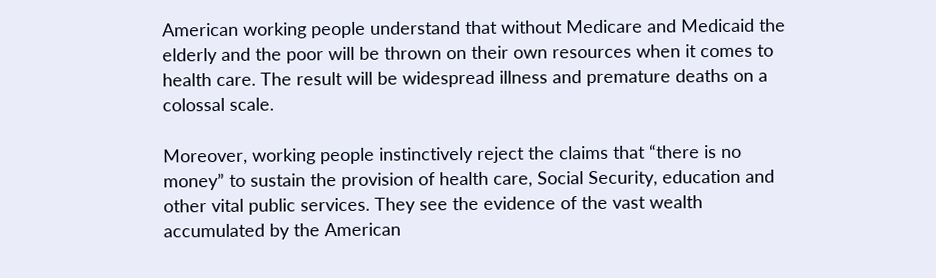American working people understand that without Medicare and Medicaid the elderly and the poor will be thrown on their own resources when it comes to health care. The result will be widespread illness and premature deaths on a colossal scale.

Moreover, working people instinctively reject the claims that “there is no money” to sustain the provision of health care, Social Security, education and other vital public services. They see the evidence of the vast wealth accumulated by the American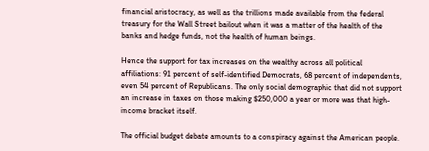financial aristocracy, as well as the trillions made available from the federal treasury for the Wall Street bailout when it was a matter of the health of the banks and hedge funds, not the health of human beings.

Hence the support for tax increases on the wealthy across all political affiliations: 91 percent of self-identified Democrats, 68 percent of independents, even 54 percent of Republicans. The only social demographic that did not support an increase in taxes on those making $250,000 a year or more was that high-income bracket itself.

The official budget debate amounts to a conspiracy against the American people.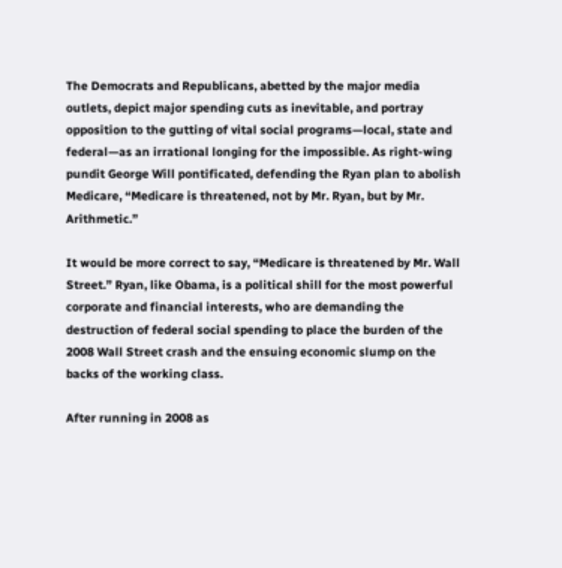The Democrats and Republicans, abetted by the major media outlets, depict major spending cuts as inevitable, and portray opposition to the gutting of vital social programs—local, state and federal—as an irrational longing for the impossible. As right-wing pundit George Will pontificated, defending the Ryan plan to abolish Medicare, “Medicare is threatened, not by Mr. Ryan, but by Mr. Arithmetic.”

It would be more correct to say, “Medicare is threatened by Mr. Wall Street.” Ryan, like Obama, is a political shill for the most powerful corporate and financial interests, who are demanding the destruction of federal social spending to place the burden of the 2008 Wall Street crash and the ensuing economic slump on the backs of the working class.

After running in 2008 as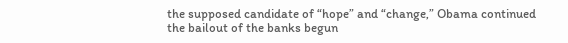the supposed candidate of “hope” and “change,” Obama continued the bailout of the banks begun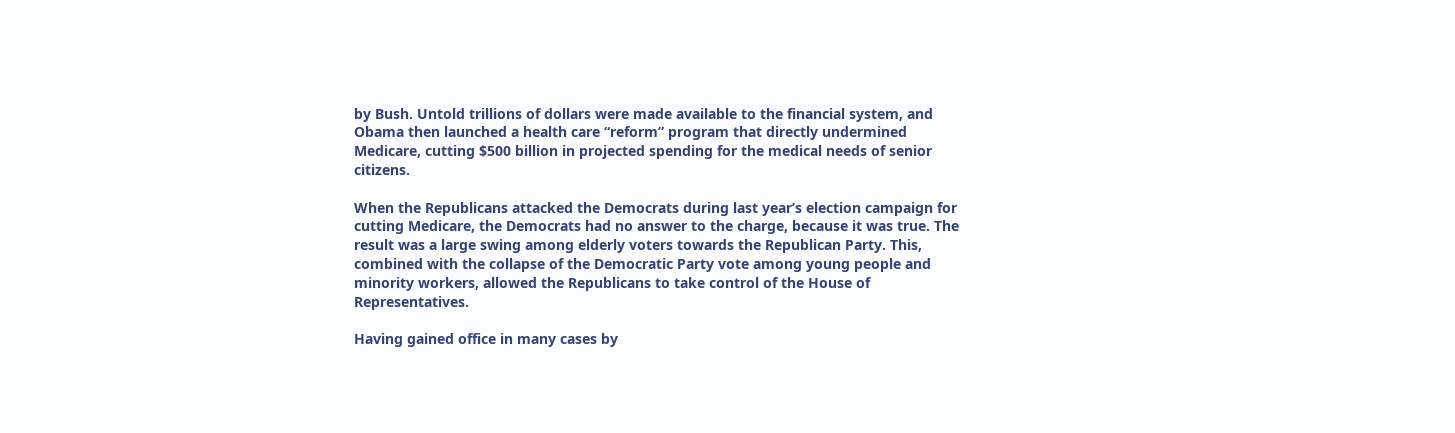by Bush. Untold trillions of dollars were made available to the financial system, and Obama then launched a health care “reform” program that directly undermined Medicare, cutting $500 billion in projected spending for the medical needs of senior citizens.

When the Republicans attacked the Democrats during last year’s election campaign for cutting Medicare, the Democrats had no answer to the charge, because it was true. The result was a large swing among elderly voters towards the Republican Party. This, combined with the collapse of the Democratic Party vote among young people and minority workers, allowed the Republicans to take control of the House of Representatives.

Having gained office in many cases by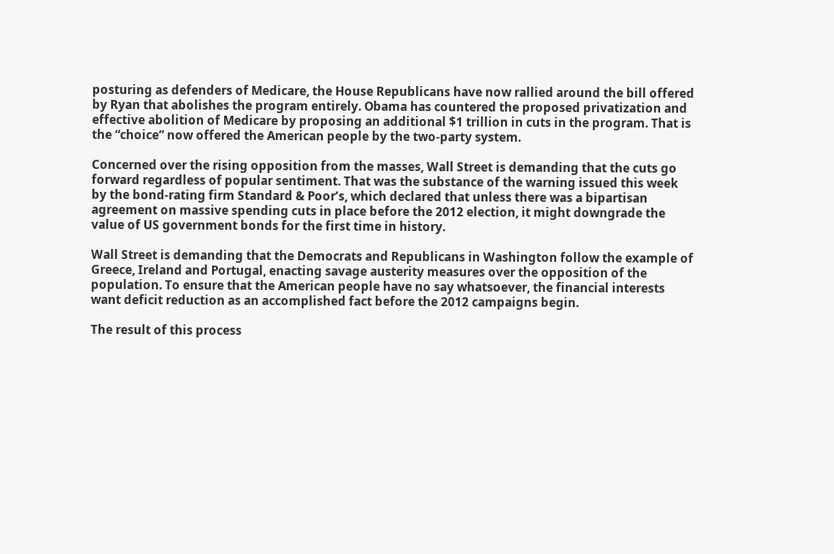posturing as defenders of Medicare, the House Republicans have now rallied around the bill offered by Ryan that abolishes the program entirely. Obama has countered the proposed privatization and effective abolition of Medicare by proposing an additional $1 trillion in cuts in the program. That is the “choice” now offered the American people by the two-party system.

Concerned over the rising opposition from the masses, Wall Street is demanding that the cuts go forward regardless of popular sentiment. That was the substance of the warning issued this week by the bond-rating firm Standard & Poor’s, which declared that unless there was a bipartisan agreement on massive spending cuts in place before the 2012 election, it might downgrade the value of US government bonds for the first time in history.

Wall Street is demanding that the Democrats and Republicans in Washington follow the example of Greece, Ireland and Portugal, enacting savage austerity measures over the opposition of the population. To ensure that the American people have no say whatsoever, the financial interests want deficit reduction as an accomplished fact before the 2012 campaigns begin.

The result of this process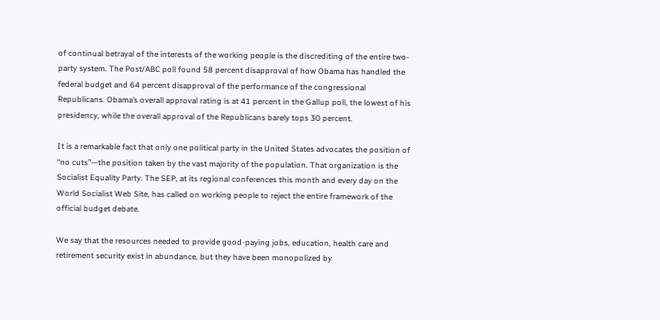of continual betrayal of the interests of the working people is the discrediting of the entire two-party system. The Post/ABC poll found 58 percent disapproval of how Obama has handled the federal budget and 64 percent disapproval of the performance of the congressional Republicans. Obama’s overall approval rating is at 41 percent in the Gallup poll, the lowest of his presidency, while the overall approval of the Republicans barely tops 30 percent.

It is a remarkable fact that only one political party in the United States advocates the position of “no cuts”—the position taken by the vast majority of the population. That organization is the Socialist Equality Party. The SEP, at its regional conferences this month and every day on the World Socialist Web Site, has called on working people to reject the entire framework of the official budget debate.

We say that the resources needed to provide good-paying jobs, education, health care and retirement security exist in abundance, but they have been monopolized by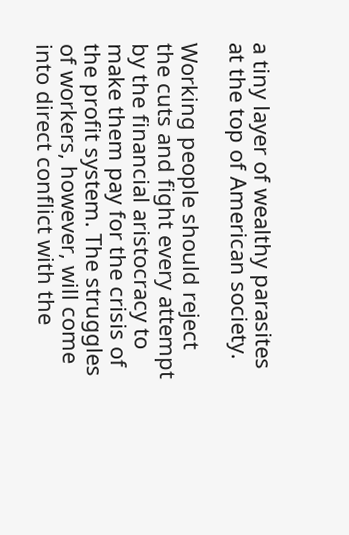a tiny layer of wealthy parasites at the top of American society.

Working people should reject the cuts and fight every attempt by the financial aristocracy to make them pay for the crisis of the profit system. The struggles of workers, however, will come into direct conflict with the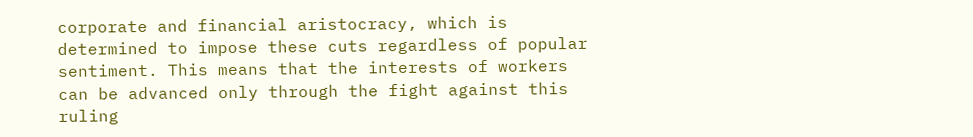corporate and financial aristocracy, which is determined to impose these cuts regardless of popular sentiment. This means that the interests of workers can be advanced only through the fight against this ruling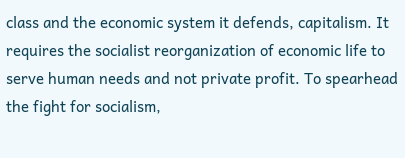class and the economic system it defends, capitalism. It requires the socialist reorganization of economic life to serve human needs and not private profit. To spearhead the fight for socialism,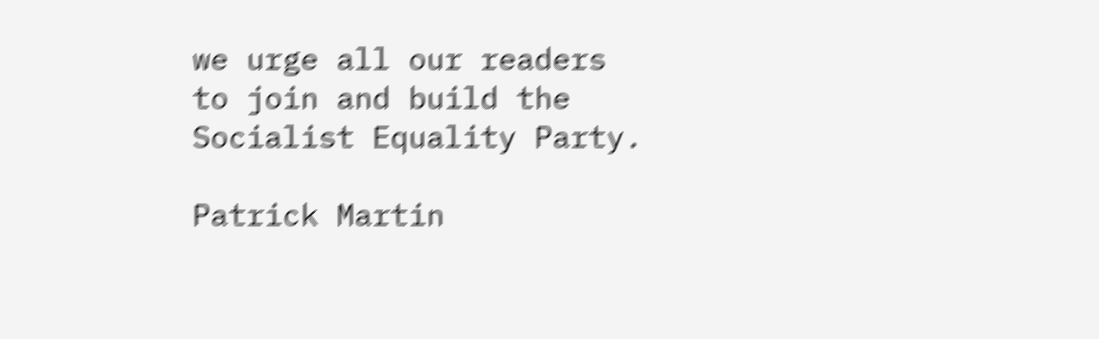we urge all our readers to join and build the Socialist Equality Party.

Patrick Martin